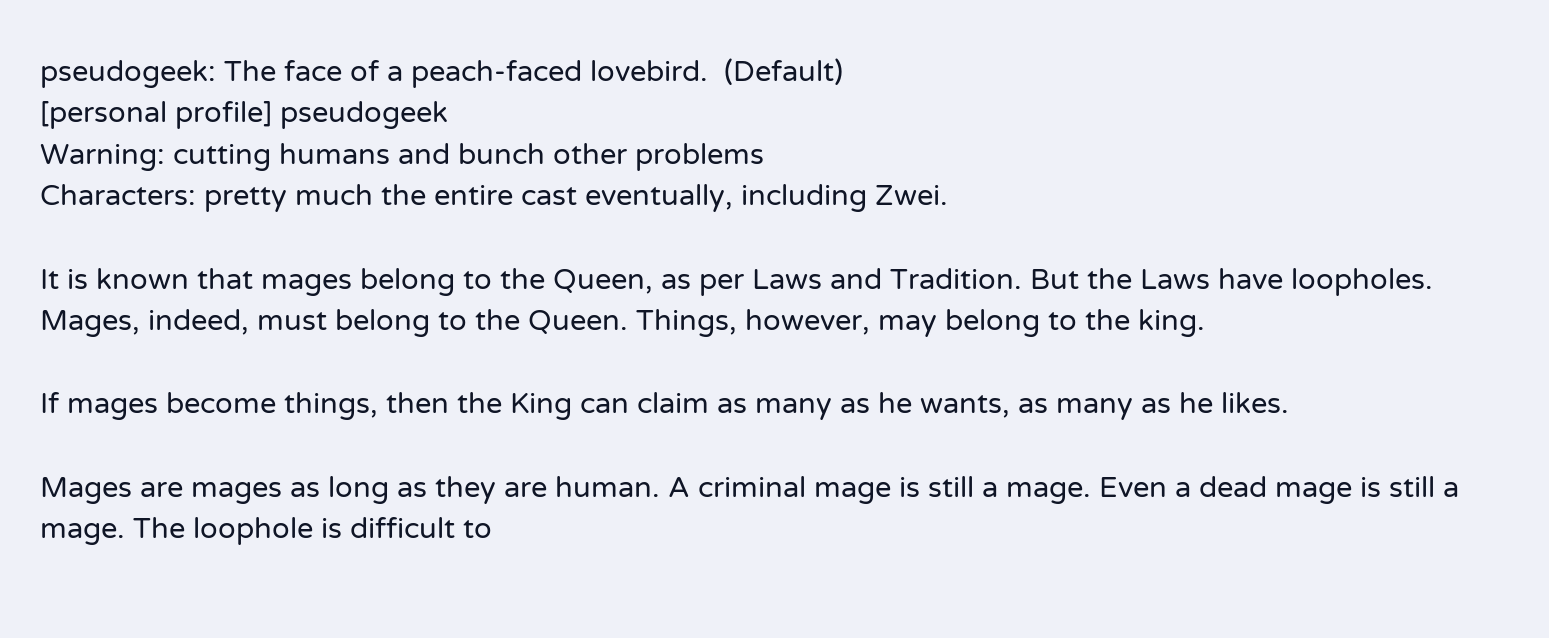pseudogeek: The face of a peach-faced lovebird.  (Default)
[personal profile] pseudogeek
Warning: cutting humans and bunch other problems
Characters: pretty much the entire cast eventually, including Zwei.

It is known that mages belong to the Queen, as per Laws and Tradition. But the Laws have loopholes. Mages, indeed, must belong to the Queen. Things, however, may belong to the king.

If mages become things, then the King can claim as many as he wants, as many as he likes.

Mages are mages as long as they are human. A criminal mage is still a mage. Even a dead mage is still a mage. The loophole is difficult to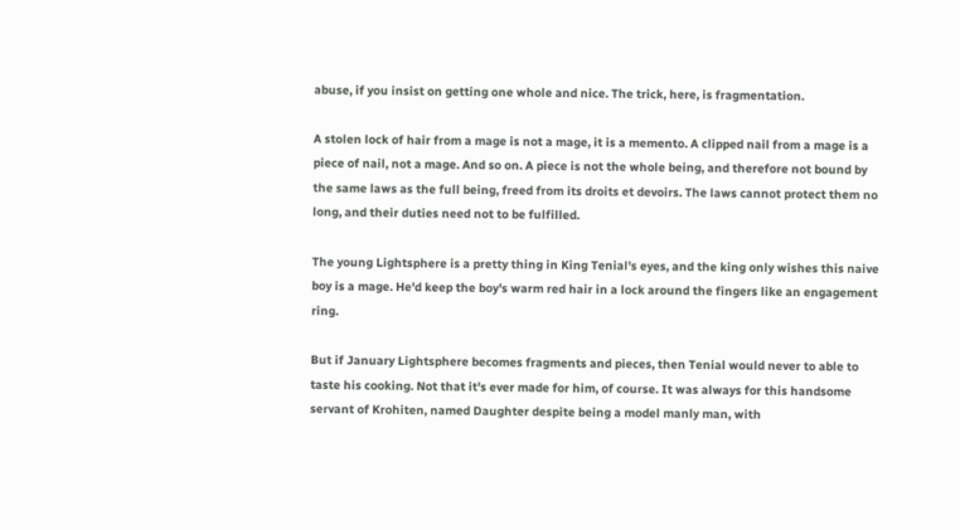abuse, if you insist on getting one whole and nice. The trick, here, is fragmentation.

A stolen lock of hair from a mage is not a mage, it is a memento. A clipped nail from a mage is a piece of nail, not a mage. And so on. A piece is not the whole being, and therefore not bound by the same laws as the full being, freed from its droits et devoirs. The laws cannot protect them no long, and their duties need not to be fulfilled.

The young Lightsphere is a pretty thing in King Tenial's eyes, and the king only wishes this naive boy is a mage. He'd keep the boy's warm red hair in a lock around the fingers like an engagement ring.

But if January Lightsphere becomes fragments and pieces, then Tenial would never to able to taste his cooking. Not that it's ever made for him, of course. It was always for this handsome servant of Krohiten, named Daughter despite being a model manly man, with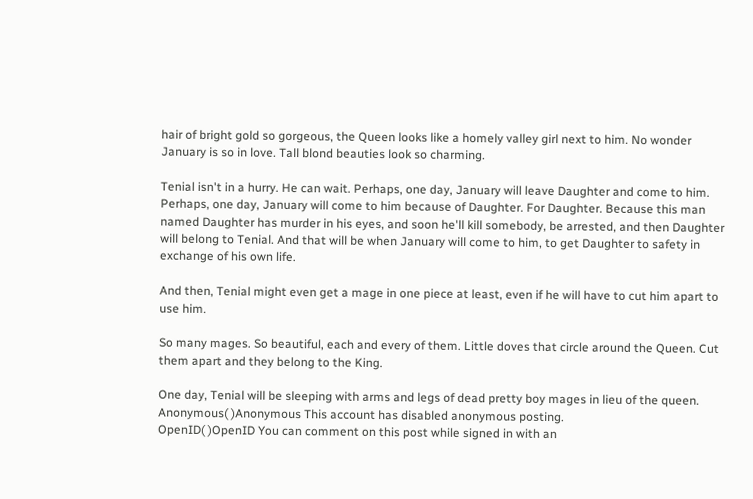hair of bright gold so gorgeous, the Queen looks like a homely valley girl next to him. No wonder January is so in love. Tall blond beauties look so charming.

Tenial isn't in a hurry. He can wait. Perhaps, one day, January will leave Daughter and come to him. Perhaps, one day, January will come to him because of Daughter. For Daughter. Because this man named Daughter has murder in his eyes, and soon he'll kill somebody, be arrested, and then Daughter will belong to Tenial. And that will be when January will come to him, to get Daughter to safety in exchange of his own life.

And then, Tenial might even get a mage in one piece at least, even if he will have to cut him apart to use him.

So many mages. So beautiful, each and every of them. Little doves that circle around the Queen. Cut them apart and they belong to the King.

One day, Tenial will be sleeping with arms and legs of dead pretty boy mages in lieu of the queen.
Anonymous( )Anonymous This account has disabled anonymous posting.
OpenID( )OpenID You can comment on this post while signed in with an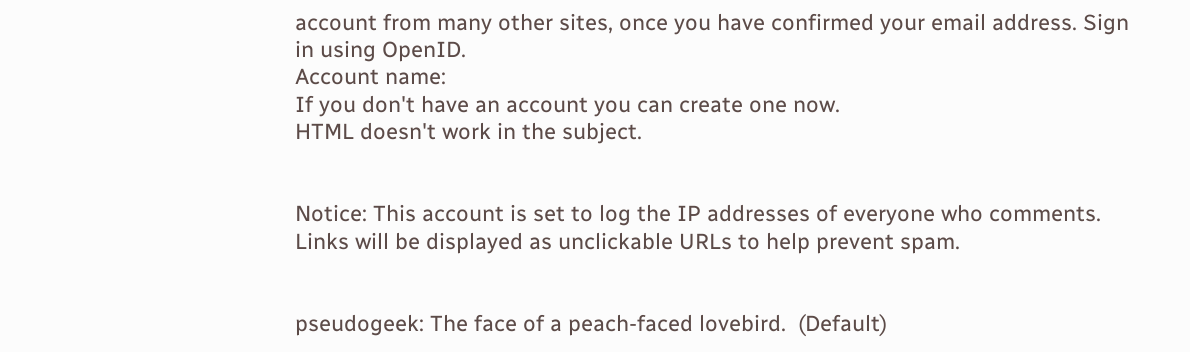account from many other sites, once you have confirmed your email address. Sign in using OpenID.
Account name:
If you don't have an account you can create one now.
HTML doesn't work in the subject.


Notice: This account is set to log the IP addresses of everyone who comments.
Links will be displayed as unclickable URLs to help prevent spam.


pseudogeek: The face of a peach-faced lovebird.  (Default)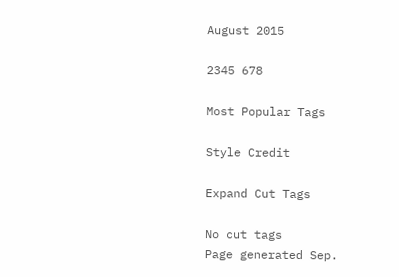August 2015

2345 678

Most Popular Tags

Style Credit

Expand Cut Tags

No cut tags
Page generated Sep.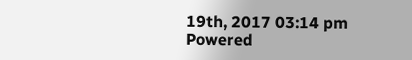19th, 2017 03:14 pm
Powered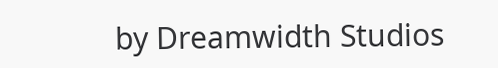by Dreamwidth Studios